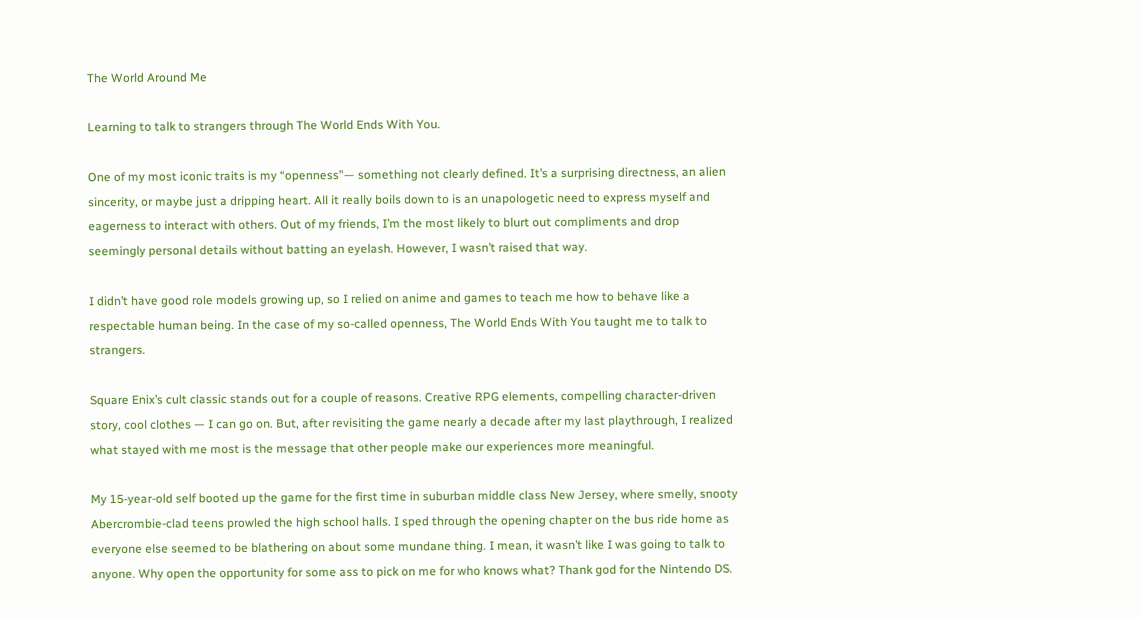The World Around Me

Learning to talk to strangers through The World Ends With You.

One of my most iconic traits is my “openness”— something not clearly defined. It’s a surprising directness, an alien sincerity, or maybe just a dripping heart. All it really boils down to is an unapologetic need to express myself and eagerness to interact with others. Out of my friends, I’m the most likely to blurt out compliments and drop seemingly personal details without batting an eyelash. However, I wasn’t raised that way.

I didn’t have good role models growing up, so I relied on anime and games to teach me how to behave like a respectable human being. In the case of my so-called openness, The World Ends With You taught me to talk to strangers.

Square Enix’s cult classic stands out for a couple of reasons. Creative RPG elements, compelling character-driven story, cool clothes — I can go on. But, after revisiting the game nearly a decade after my last playthrough, I realized what stayed with me most is the message that other people make our experiences more meaningful.

My 15-year-old self booted up the game for the first time in suburban middle class New Jersey, where smelly, snooty Abercrombie-clad teens prowled the high school halls. I sped through the opening chapter on the bus ride home as everyone else seemed to be blathering on about some mundane thing. I mean, it wasn’t like I was going to talk to anyone. Why open the opportunity for some ass to pick on me for who knows what? Thank god for the Nintendo DS.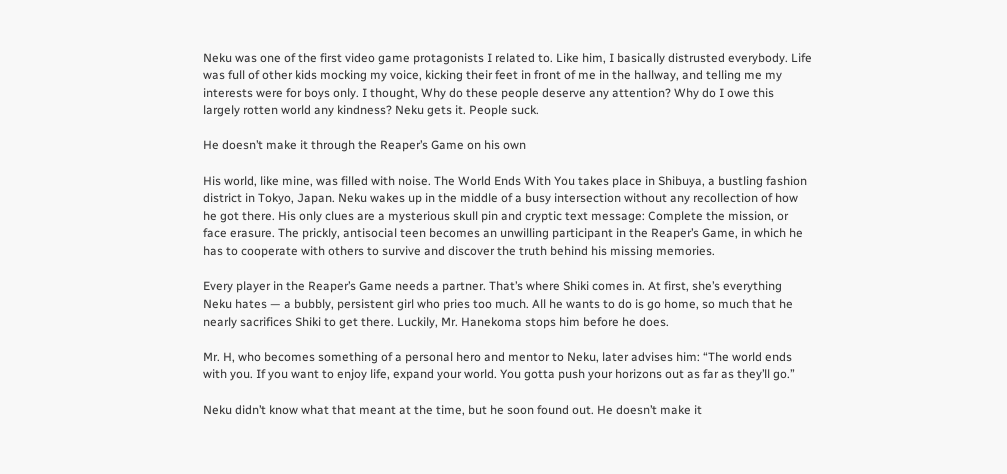Neku was one of the first video game protagonists I related to. Like him, I basically distrusted everybody. Life was full of other kids mocking my voice, kicking their feet in front of me in the hallway, and telling me my interests were for boys only. I thought, Why do these people deserve any attention? Why do I owe this largely rotten world any kindness? Neku gets it. People suck.

He doesn’t make it through the Reaper’s Game on his own

His world, like mine, was filled with noise. The World Ends With You takes place in Shibuya, a bustling fashion district in Tokyo, Japan. Neku wakes up in the middle of a busy intersection without any recollection of how he got there. His only clues are a mysterious skull pin and cryptic text message: Complete the mission, or face erasure. The prickly, antisocial teen becomes an unwilling participant in the Reaper’s Game, in which he has to cooperate with others to survive and discover the truth behind his missing memories.

Every player in the Reaper’s Game needs a partner. That’s where Shiki comes in. At first, she’s everything Neku hates — a bubbly, persistent girl who pries too much. All he wants to do is go home, so much that he nearly sacrifices Shiki to get there. Luckily, Mr. Hanekoma stops him before he does.

Mr. H, who becomes something of a personal hero and mentor to Neku, later advises him: “The world ends with you. If you want to enjoy life, expand your world. You gotta push your horizons out as far as they’ll go.”

Neku didn’t know what that meant at the time, but he soon found out. He doesn’t make it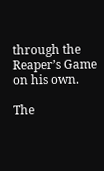through the Reaper’s Game on his own.

The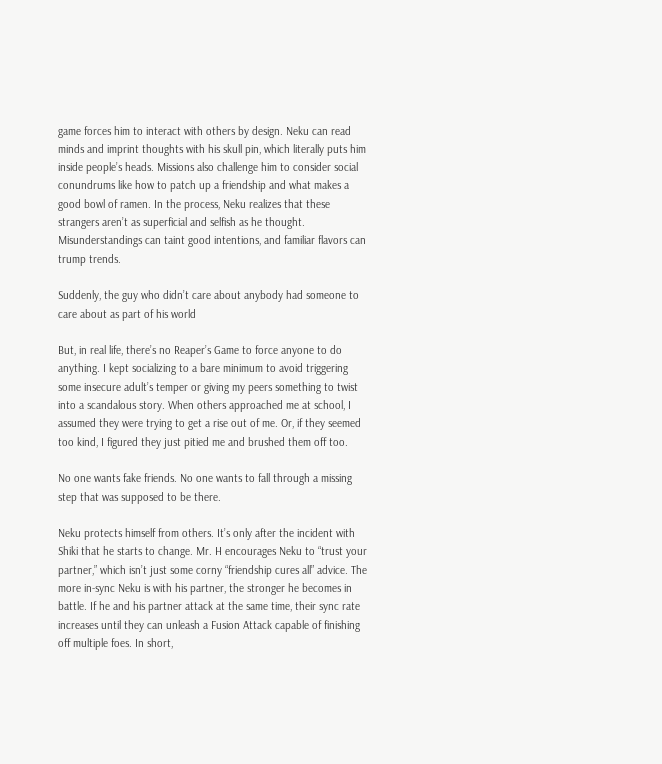game forces him to interact with others by design. Neku can read minds and imprint thoughts with his skull pin, which literally puts him inside people’s heads. Missions also challenge him to consider social conundrums like how to patch up a friendship and what makes a good bowl of ramen. In the process, Neku realizes that these strangers aren’t as superficial and selfish as he thought. Misunderstandings can taint good intentions, and familiar flavors can trump trends.

Suddenly, the guy who didn’t care about anybody had someone to care about as part of his world

But, in real life, there’s no Reaper’s Game to force anyone to do anything. I kept socializing to a bare minimum to avoid triggering some insecure adult’s temper or giving my peers something to twist into a scandalous story. When others approached me at school, I assumed they were trying to get a rise out of me. Or, if they seemed too kind, I figured they just pitied me and brushed them off too.

No one wants fake friends. No one wants to fall through a missing step that was supposed to be there.

Neku protects himself from others. It’s only after the incident with Shiki that he starts to change. Mr. H encourages Neku to “trust your partner,” which isn’t just some corny “friendship cures all” advice. The more in-sync Neku is with his partner, the stronger he becomes in battle. If he and his partner attack at the same time, their sync rate increases until they can unleash a Fusion Attack capable of finishing off multiple foes. In short,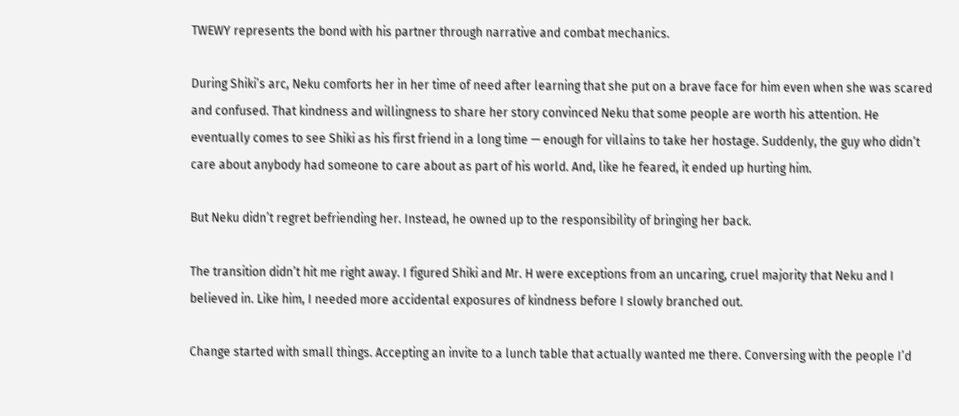TWEWY represents the bond with his partner through narrative and combat mechanics.

During Shiki’s arc, Neku comforts her in her time of need after learning that she put on a brave face for him even when she was scared and confused. That kindness and willingness to share her story convinced Neku that some people are worth his attention. He eventually comes to see Shiki as his first friend in a long time — enough for villains to take her hostage. Suddenly, the guy who didn’t care about anybody had someone to care about as part of his world. And, like he feared, it ended up hurting him.

But Neku didn’t regret befriending her. Instead, he owned up to the responsibility of bringing her back.

The transition didn’t hit me right away. I figured Shiki and Mr. H were exceptions from an uncaring, cruel majority that Neku and I believed in. Like him, I needed more accidental exposures of kindness before I slowly branched out.

Change started with small things. Accepting an invite to a lunch table that actually wanted me there. Conversing with the people I’d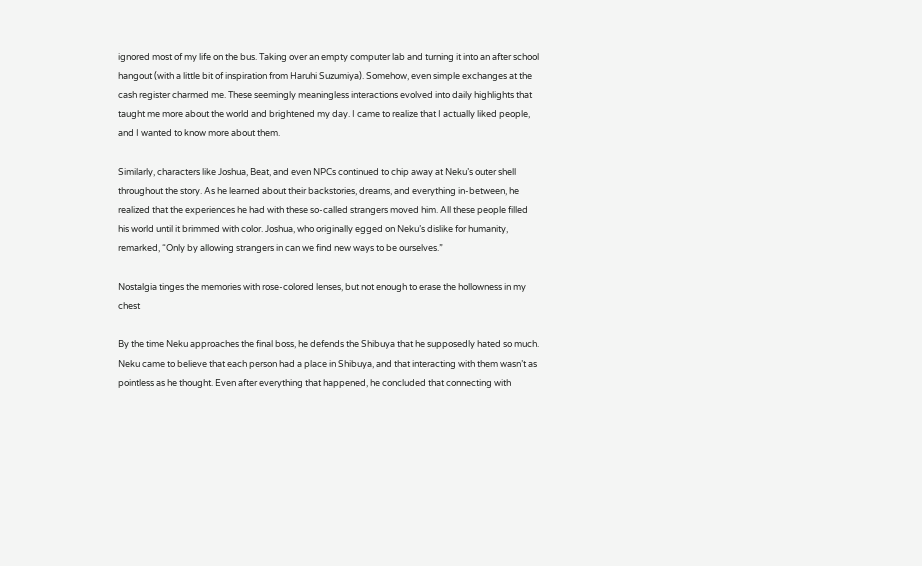ignored most of my life on the bus. Taking over an empty computer lab and turning it into an after school hangout (with a little bit of inspiration from Haruhi Suzumiya). Somehow, even simple exchanges at the cash register charmed me. These seemingly meaningless interactions evolved into daily highlights that taught me more about the world and brightened my day. I came to realize that I actually liked people, and I wanted to know more about them.

Similarly, characters like Joshua, Beat, and even NPCs continued to chip away at Neku’s outer shell throughout the story. As he learned about their backstories, dreams, and everything in-between, he realized that the experiences he had with these so-called strangers moved him. All these people filled his world until it brimmed with color. Joshua, who originally egged on Neku’s dislike for humanity, remarked, “Only by allowing strangers in can we find new ways to be ourselves.”

Nostalgia tinges the memories with rose-colored lenses, but not enough to erase the hollowness in my chest

By the time Neku approaches the final boss, he defends the Shibuya that he supposedly hated so much. Neku came to believe that each person had a place in Shibuya, and that interacting with them wasn’t as pointless as he thought. Even after everything that happened, he concluded that connecting with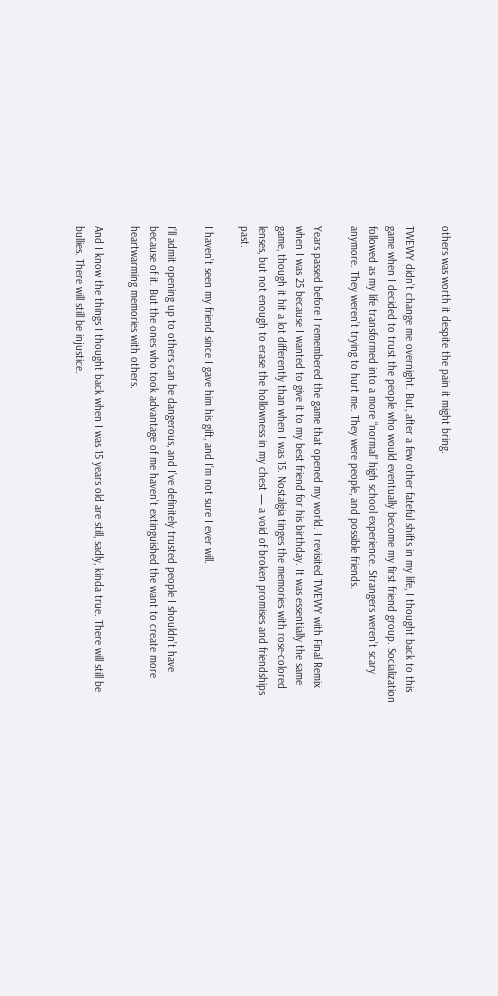others was worth it despite the pain it might bring.

TWEWY didn’t change me overnight. But, after a few other fateful shifts in my life, I thought back to this game when I decided to trust the people who would eventually become my first friend group. Socialization followed as my life transformed into a more “normal” high school experience. Strangers weren’t scary anymore. They weren’t trying to hurt me. They were people, and possible friends.

Years passed before I remembered the game that opened my world. I revisited TWEWY with Final Remix when I was 25 because I wanted to give it to my best friend for his birthday. It was essentially the same game, though it hit a lot differently than when I was 15. Nostalgia tinges the memories with rose-colored lenses, but not enough to erase the hollowness in my chest — a void of broken promises and friendships past.

I haven’t seen my friend since I gave him his gift, and I’m not sure I ever will.

I’ll admit opening up to others can be dangerous, and I’ve definitely trusted people I shouldn’t have because of it. But the ones who took advantage of me haven’t extinguished the want to create more heartwarming memories with others.

And I know the things I thought back when I was 15 years old are still, sadly, kinda true. There will still be bullies. There will still be injustice.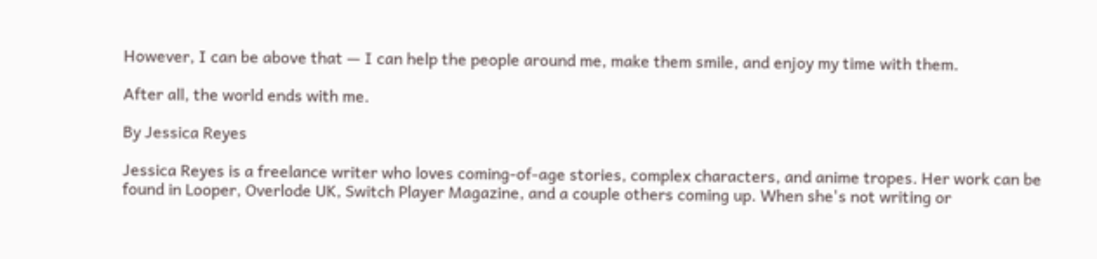However, I can be above that — I can help the people around me, make them smile, and enjoy my time with them.

After all, the world ends with me.

By Jessica Reyes

Jessica Reyes is a freelance writer who loves coming-of-age stories, complex characters, and anime tropes. Her work can be found in Looper, Overlode UK, Switch Player Magazine, and a couple others coming up. When she's not writing or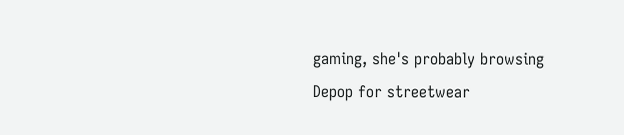gaming, she's probably browsing Depop for streetwear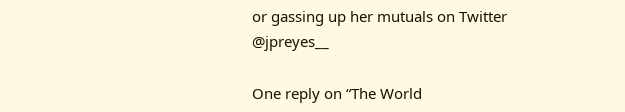or gassing up her mutuals on Twitter @jpreyes__

One reply on “The World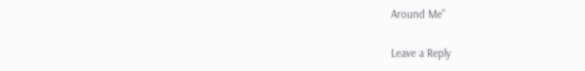Around Me”

Leave a Reply